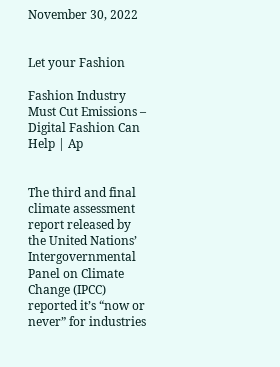November 30, 2022


Let your Fashion

Fashion Industry Must Cut Emissions – Digital Fashion Can Help | Ap


The third and final climate assessment report released by the United Nations’ Intergovernmental Panel on Climate Change (IPCC) reported it’s “now or never” for industries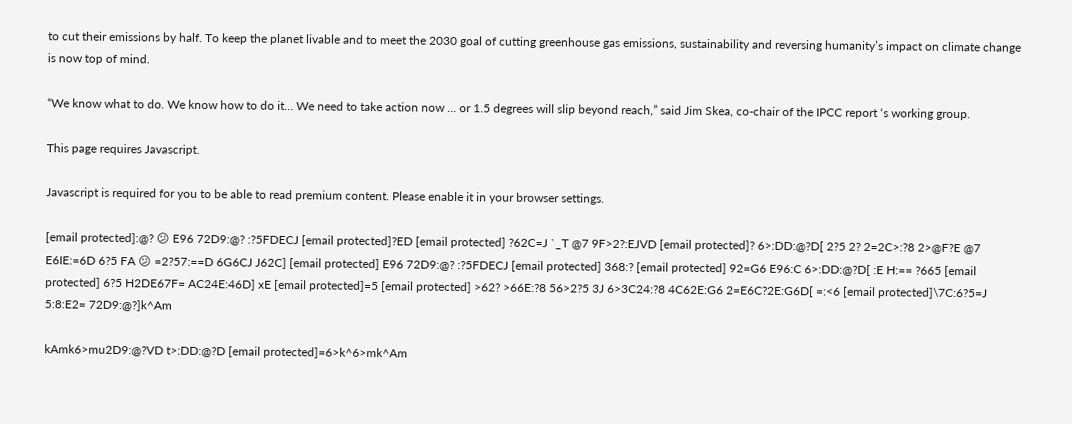to cut their emissions by half. To keep the planet livable and to meet the 2030 goal of cutting greenhouse gas emissions, sustainability and reversing humanity’s impact on climate change is now top of mind.

“We know what to do. We know how to do it… We need to take action now … or 1.5 degrees will slip beyond reach,” said Jim Skea, co-chair of the IPCC report ‘s working group.

This page requires Javascript.

Javascript is required for you to be able to read premium content. Please enable it in your browser settings.

[email protected]:@? 😕 E96 72D9:@? :?5FDECJ [email protected]?ED [email protected] ?62C=J `_T @7 9F>2?:EJVD [email protected]? 6>:DD:@?D[ 2?5 2? 2=2C>:?8 2>@F?E @7 E6IE:=6D 6?5 FA 😕 =2?57:==D 6G6CJ J62C] [email protected] E96 72D9:@? :?5FDECJ [email protected] 368:? [email protected] 92=G6 E96:C 6>:DD:@?D[ :E H:== ?665 [email protected] 6?5 H2DE67F= AC24E:46D] xE [email protected]=5 [email protected] >62? >66E:?8 56>2?5 3J 6>3C24:?8 4C62E:G6 2=E6C?2E:G6D[ =:<6 [email protected]\7C:6?5=J 5:8:E2= 72D9:@?]k^Am

kAmk6>mu2D9:@?VD t>:DD:@?D [email protected]=6>k^6>mk^Am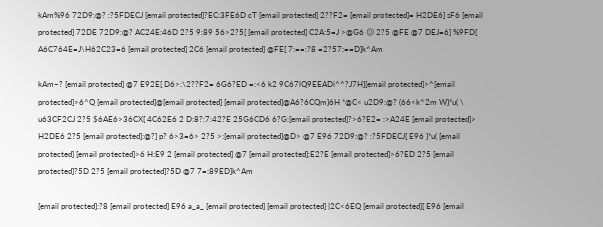kAm%96 72D9:@? :?5FDECJ [email protected]?EC:3FE6D cT [email protected] 2??F2= [email protected]= H2DE6] sF6 [email protected] 72DE 72D9:@? AC24E:46D 2?5 9:89 56>2?5[ [email protected] C2A:5=J >@G6 😕 2?5 @FE @7 DEJ=6] %9FD[ A6C764E=J\H62C23=6 [email protected] 2C6 [email protected] @FE[ 7:==:?8 =2?57:==D]k^Am

kAm~? [email protected] @7 E92E[ D6>:\2??F2= 6G6?ED =:<6 k2 9C67lQ9EEADi^^?J7H][email protected]>^[email protected]>6^Q [email protected]@[email protected] [email protected]@A6?6CQm}6H *@C< u2D9:@? (66<k^2m W}*u( \ u63CF2CJ 2?5 $6AE6>36CX[ 4C62E6 2 D:8?:7:42?E 25G6CD6 6?G:[email protected]?>6?E2= :>A24E [email protected]> H2DE6 2?5 [email protected]:@?] p? 6>3=6> 2?5 >:[email protected]@D> @7 E96 72D9:@? :?5FDECJ[ E96 }*u( [email protected] [email protected]>6 H:E9 2 [email protected] @7 [email protected]:E2?E [email protected]>6?ED 2?5 [email protected]?5D 2?5 [email protected]?5D @7 7=:89ED]k^Am

[email protected]:?8 [email protected] E96 a_a_ [email protected] [email protected] |2C<6EQ [email protected][ E96 [email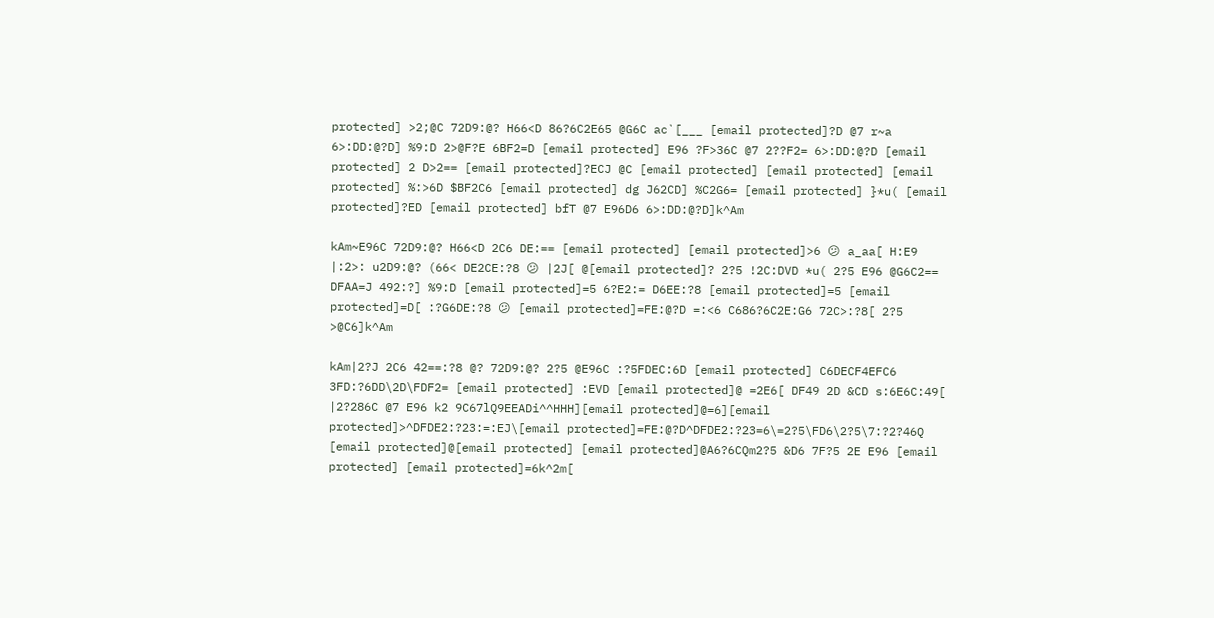protected] >2;@C 72D9:@? H66<D 86?6C2E65 @G6C ac`[___ [email protected]?D @7 r~a 6>:DD:@?D] %9:D 2>@F?E 6BF2=D [email protected] E96 ?F>36C @7 2??F2= 6>:DD:@?D [email protected] 2 D>2== [email protected]?ECJ @C [email protected] [email protected] [email protected] %:>6D $BF2C6 [email protected] dg J62CD] %C2G6= [email protected] }*u( [email protected]?ED [email protected] bfT @7 E96D6 6>:DD:@?D]k^Am

kAm~E96C 72D9:@? H66<D 2C6 DE:== [email protected] [email protected]>6 😕 a_aa[ H:E9 |:2>: u2D9:@? (66< DE2CE:?8 😕 |2J[ @[email protected]? 2?5 !2C:DVD *u( 2?5 E96 @G6C2== DFAA=J 492:?] %9:D [email protected]=5 6?E2:= D6EE:?8 [email protected]=5 [email protected]=D[ :?G6DE:?8 😕 [email protected]=FE:@?D =:<6 C686?6C2E:G6 72C>:?8[ 2?5 >@C6]k^Am

kAm|2?J 2C6 42==:?8 @? 72D9:@? 2?5 @E96C :?5FDEC:6D [email protected] C6DECF4EFC6 3FD:?6DD\2D\FDF2= [email protected] :EVD [email protected]@ =2E6[ DF49 2D &CD s:6E6C:49[ |2?286C @7 E96 k2 9C67lQ9EEADi^^HHH][email protected]@=6][email protected]>^DFDE2:?23:=:EJ\[email protected]=FE:@?D^DFDE2:?23=6\=2?5\FD6\2?5\7:?2?46Q [email protected]@[email protected] [email protected]@A6?6CQm2?5 &D6 7F?5 2E E96 [email protected] [email protected]=6k^2m[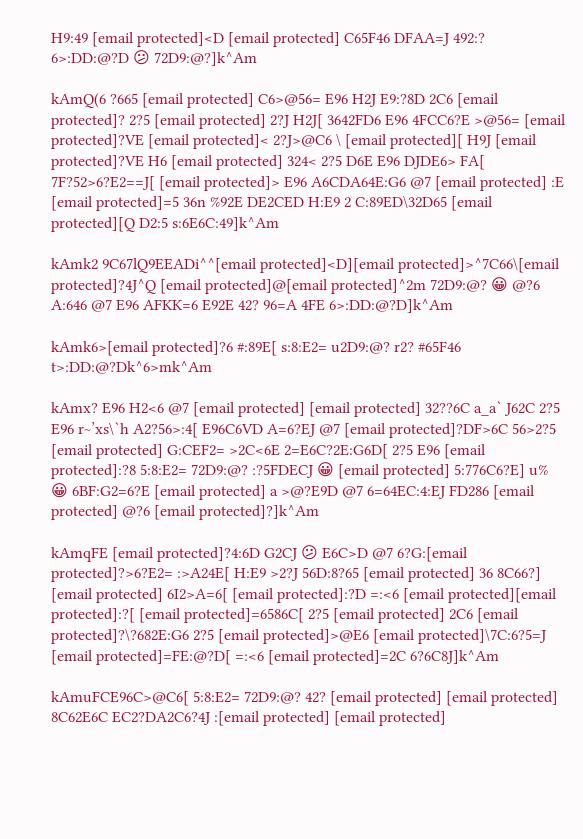H9:49 [email protected]<D [email protected] C65F46 DFAA=J 492:? 6>:DD:@?D 😕 72D9:@?]k^Am

kAmQ(6 ?665 [email protected] C6>@56= E96 H2J E9:?8D 2C6 [email protected]? 2?5 [email protected] 2?J H2J[ 3642FD6 E96 4FCC6?E >@56= [email protected]?VE [email protected]< 2?J>@C6 \ [email protected][ H9J [email protected]?VE H6 [email protected] 324< 2?5 D6E E96 DJDE6> FA[ 7F?52>6?E2==J[ [email protected]> E96 A6CDA64E:G6 @7 [email protected] :E [email protected]=5 36n %92E DE2CED H:E9 2 C:89ED\32D65 [email protected][Q D2:5 s:6E6C:49]k^Am

kAmk2 9C67lQ9EEADi^^[email protected]<D][email protected]>^7C66\[email protected]?4J^Q [email protected]@[email protected]^2m 72D9:@? 😀 @?6 A:646 @7 E96 AFKK=6 E92E 42? 96=A 4FE 6>:DD:@?D]k^Am

kAmk6>[email protected]?6 #:89E[ s:8:E2= u2D9:@? r2? #65F46 t>:DD:@?Dk^6>mk^Am

kAmx? E96 H2<6 @7 [email protected] [email protected] 32??6C a_a` J62C 2?5 E96 r~’xs\`h A2?56>:4[ E96C6VD A=6?EJ @7 [email protected]?DF>6C 56>2?5 [email protected] G:CEF2= >2C<6E 2=E6C?2E:G6D[ 2?5 E96 [email protected]:?8 5:8:E2= 72D9:@? :?5FDECJ 😀 [email protected] 5:776C6?E] u% 😀 6BF:G2=6?E [email protected] a >@?E9D @7 6=64EC:4:EJ FD286 [email protected] @?6 [email protected]?]k^Am

kAmqFE [email protected]?4:6D G2CJ 😕 E6C>D @7 6?G:[email protected]?>6?E2= :>A24E[ H:E9 >2?J 56D:8?65 [email protected] 36 8C66?] [email protected] 6I2>A=6[ [email protected]:?D =:<6 [email protected][email protected]:?[ [email protected]=6586C[ 2?5 [email protected] 2C6 [email protected]?\?682E:G6 2?5 [email protected]>@E6 [email protected]\7C:6?5=J [email protected]=FE:@?D[ =:<6 [email protected]=2C 6?6C8J]k^Am

kAmuFCE96C>@C6[ 5:8:E2= 72D9:@? 42? [email protected] [email protected] 8C62E6C EC2?DA2C6?4J :[email protected] [email protected]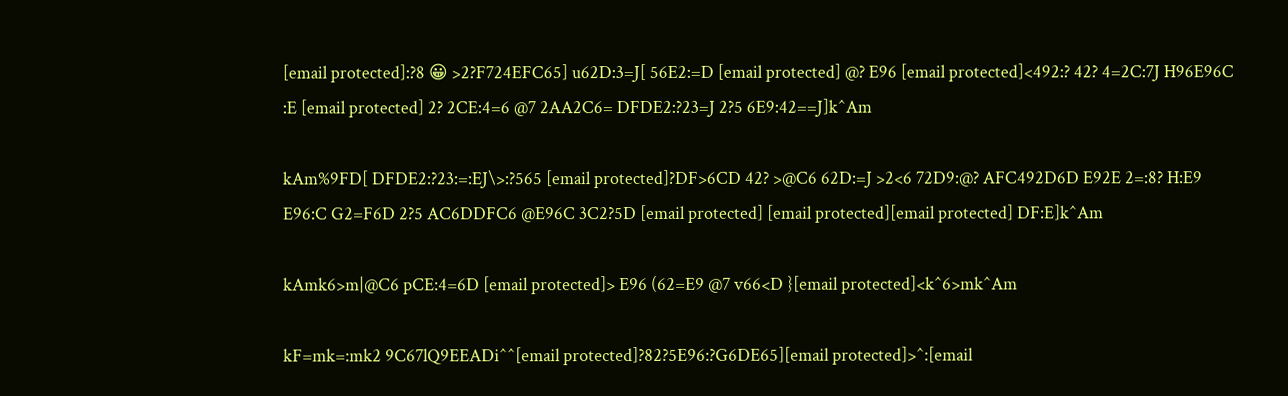[email protected]:?8 😀 >2?F724EFC65] u62D:3=J[ 56E2:=D [email protected] @? E96 [email protected]<492:? 42? 4=2C:7J H96E96C :E [email protected] 2? 2CE:4=6 @7 2AA2C6= DFDE2:?23=J 2?5 6E9:42==J]k^Am

kAm%9FD[ DFDE2:?23:=:EJ\>:?565 [email protected]?DF>6CD 42? >@C6 62D:=J >2<6 72D9:@? AFC492D6D E92E 2=:8? H:E9 E96:C G2=F6D 2?5 AC6DDFC6 @E96C 3C2?5D [email protected] [email protected][email protected] DF:E]k^Am

kAmk6>m|@C6 pCE:4=6D [email protected]> E96 (62=E9 @7 v66<D }[email protected]<k^6>mk^Am

kF=mk=:mk2 9C67lQ9EEADi^^[email protected]?82?5E96:?G6DE65][email protected]>^:[email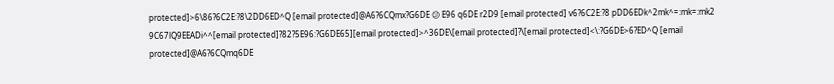protected]>6\86?6C2E:?8\2DD6ED^Q [email protected]@A6?6CQmx?G6DE 😕 E96 q6DE r2D9 [email protected] v6?6C2E:?8 pDD6EDk^2mk^=:mk=:mk2 9C67lQ9EEADi^^[email protected]?82?5E96:?G6DE65][email protected]>^36DE\[email protected]?\[email protected]<\:?G6DE>6?ED^Q [email protected]@A6?6CQmq6DE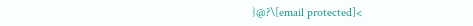}@?\[email protected]<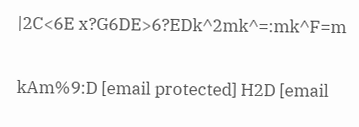|2C<6E x?G6DE>6?EDk^2mk^=:mk^F=m

kAm%9:D [email protected] H2D [email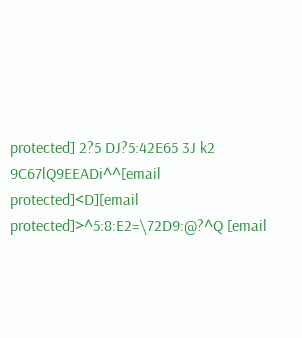protected] 2?5 DJ?5:42E65 3J k2 9C67lQ9EEADi^^[email protected]<D][email protected]>^5:8:E2=\72D9:@?^Q [email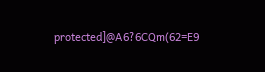protected]@A6?6CQm(62=E9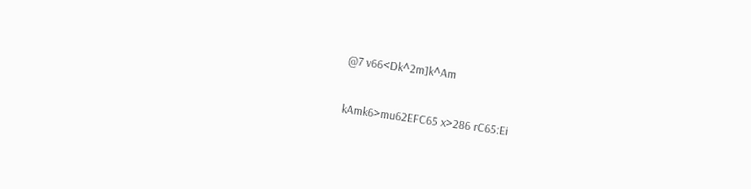@7 v66<Dk^2m]k^Am

kAmk6>mu62EFC65 x>286 rC65:Ei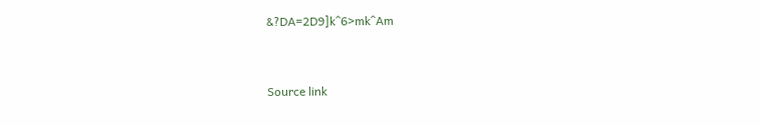&?DA=2D9]k^6>mk^Am


Source link